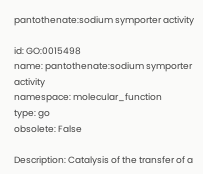pantothenate:sodium symporter activity

id: GO:0015498
name: pantothenate:sodium symporter activity
namespace: molecular_function
type: go
obsolete: False

Description: Catalysis of the transfer of a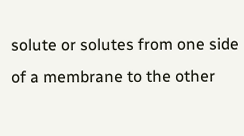solute or solutes from one side of a membrane to the other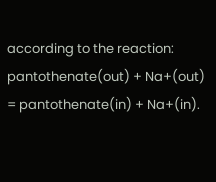according to the reaction: pantothenate(out) + Na+(out) = pantothenate(in) + Na+(in).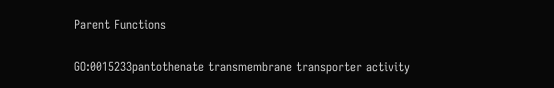Parent Functions

GO:0015233pantothenate transmembrane transporter activity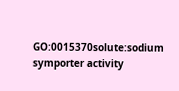GO:0015370solute:sodium symporter activity